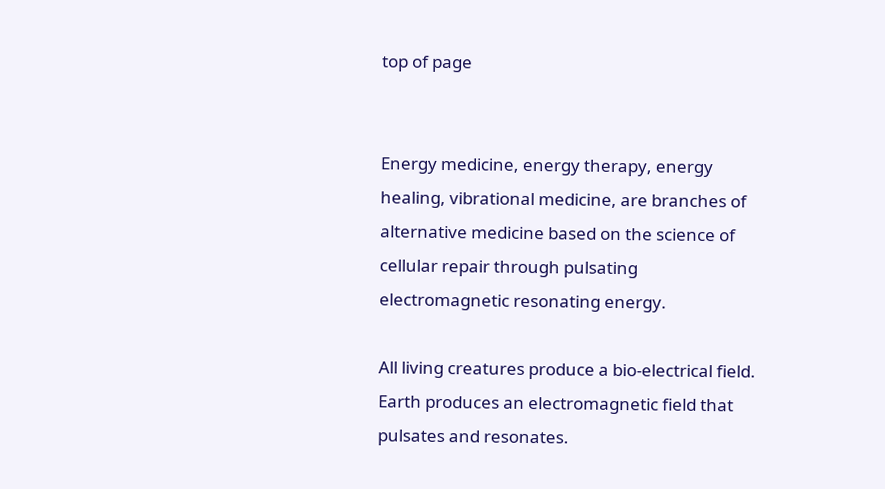top of page


Energy medicine, energy therapy, energy healing, vibrational medicine, are branches of alternative medicine based on the science of cellular repair through pulsating electromagnetic resonating energy.

All living creatures produce a bio-electrical field.  Earth produces an electromagnetic field that pulsates and resonates.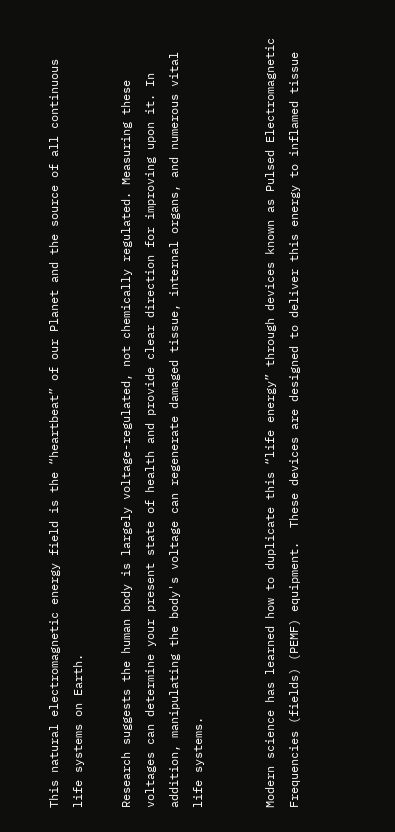This natural electromagnetic energy field is the “heartbeat” of our Planet and the source of all continuous life systems on Earth.

Research suggests the human body is largely voltage-regulated, not chemically regulated. Measuring these voltages can determine your present state of health and provide clear direction for improving upon it. In addition, manipulating the body's voltage can regenerate damaged tissue, internal organs, and numerous vital life systems.


Modern science has learned how to duplicate this “life energy” through devices known as Pulsed Electromagnetic Frequencies (fields) (PEMF) equipment.  These devices are designed to deliver this energy to inflamed tissue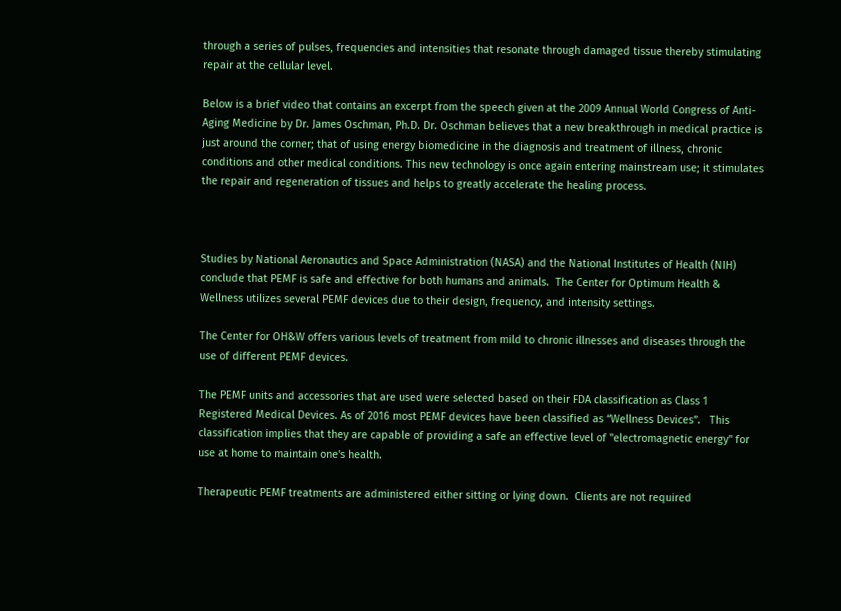through a series of pulses, frequencies and intensities that resonate through damaged tissue thereby stimulating repair at the cellular level.

Below is a brief video that contains an excerpt from the speech given at the 2009 Annual World Congress of Anti-Aging Medicine by Dr. James Oschman, Ph.D. Dr. Oschman believes that a new breakthrough in medical practice is just around the corner; that of using energy biomedicine in the diagnosis and treatment of illness, chronic conditions and other medical conditions. This new technology is once again entering mainstream use; it stimulates the repair and regeneration of tissues and helps to greatly accelerate the healing process.



Studies by National Aeronautics and Space Administration (NASA) and the National Institutes of Health (NIH) conclude that PEMF is safe and effective for both humans and animals.  The Center for Optimum Health & Wellness utilizes several PEMF devices due to their design, frequency, and intensity settings.

The Center for OH&W offers various levels of treatment from mild to chronic illnesses and diseases through the use of different PEMF devices.

The PEMF units and accessories that are used were selected based on their FDA classification as Class 1 Registered Medical Devices. As of 2016 most PEMF devices have been classified as “Wellness Devices”.   This classification implies that they are capable of providing a safe an effective level of "electromagnetic energy" for use at home to maintain one's health.

Therapeutic PEMF treatments are administered either sitting or lying down.  Clients are not required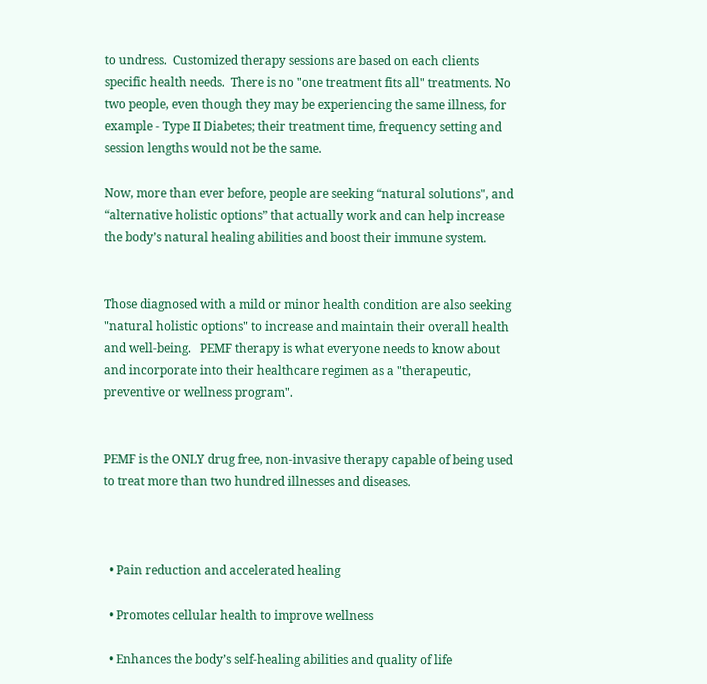to undress.  Customized therapy sessions are based on each clients specific health needs.  There is no "one treatment fits all" treatments. No two people, even though they may be experiencing the same illness, for example - Type II Diabetes; their treatment time, frequency setting and session lengths would not be the same.

Now, more than ever before, people are seeking “natural solutions", and “alternative holistic options” that actually work and can help increase the body’s natural healing abilities and boost their immune system.


Those diagnosed with a mild or minor health condition are also seeking "natural holistic options" to increase and maintain their overall health and well-being.   PEMF therapy is what everyone needs to know about and incorporate into their healthcare regimen as a "therapeutic, preventive or wellness program".


PEMF is the ONLY drug free, non-invasive therapy capable of being used to treat more than two hundred illnesses and diseases.



  • Pain reduction and accelerated healing

  • Promotes cellular health to improve wellness

  • Enhances the body’s self-healing abilities and quality of life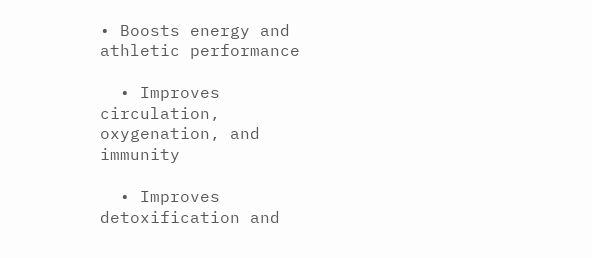• Boosts energy and athletic performance

  • Improves circulation, oxygenation, and immunity

  • Improves detoxification and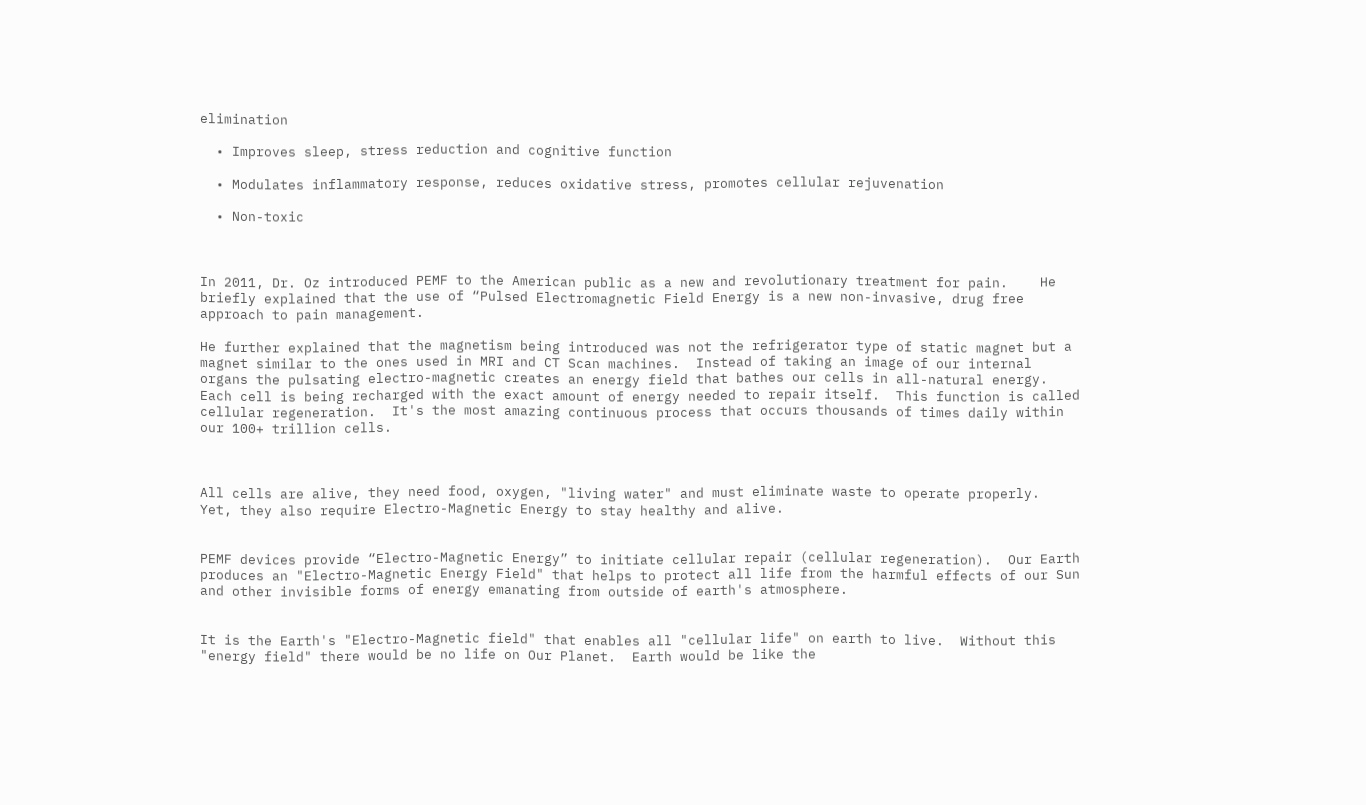elimination

  • Improves sleep, stress reduction and cognitive function

  • Modulates inflammatory response, reduces oxidative stress, promotes cellular rejuvenation

  • Non-toxic



In 2011, Dr. Oz introduced PEMF to the American public as a new and revolutionary treatment for pain.    He briefly explained that the use of “Pulsed Electromagnetic Field Energy is a new non-invasive, drug free approach to pain management.

He further explained that the magnetism being introduced was not the refrigerator type of static magnet but a magnet similar to the ones used in MRI and CT Scan machines.  Instead of taking an image of our internal organs the pulsating electro-magnetic creates an energy field that bathes our cells in all-natural energy.  Each cell is being recharged with the exact amount of energy needed to repair itself.  This function is called cellular regeneration.  It's the most amazing continuous process that occurs thousands of times daily within our 100+ trillion cells.



All cells are alive, they need food, oxygen, "living water" and must eliminate waste to operate properly.  Yet, they also require Electro-Magnetic Energy to stay healthy and alive.


PEMF devices provide “Electro-Magnetic Energy” to initiate cellular repair (cellular regeneration).  Our Earth produces an "Electro-Magnetic Energy Field" that helps to protect all life from the harmful effects of our Sun and other invisible forms of energy emanating from outside of earth's atmosphere.


It is the Earth's "Electro-Magnetic field" that enables all "cellular life" on earth to live.  Without this "energy field" there would be no life on Our Planet.  Earth would be like the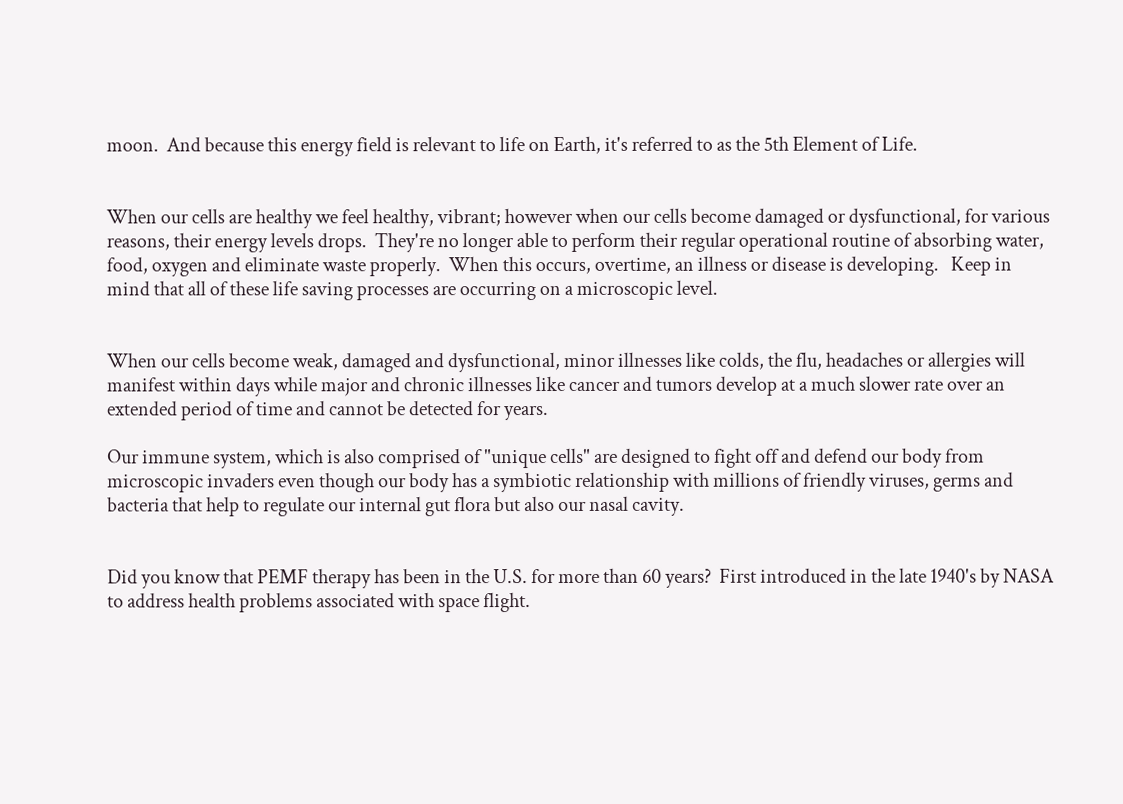moon.  And because this energy field is relevant to life on Earth, it's referred to as the 5th Element of Life.


When our cells are healthy we feel healthy, vibrant; however when our cells become damaged or dysfunctional, for various reasons, their energy levels drops.  They're no longer able to perform their regular operational routine of absorbing water, food, oxygen and eliminate waste properly.  When this occurs, overtime, an illness or disease is developing.   Keep in mind that all of these life saving processes are occurring on a microscopic level.


When our cells become weak, damaged and dysfunctional, minor illnesses like colds, the flu, headaches or allergies will manifest within days while major and chronic illnesses like cancer and tumors develop at a much slower rate over an extended period of time and cannot be detected for years.

Our immune system, which is also comprised of "unique cells" are designed to fight off and defend our body from microscopic invaders even though our body has a symbiotic relationship with millions of friendly viruses, germs and bacteria that help to regulate our internal gut flora but also our nasal cavity.


Did you know that PEMF therapy has been in the U.S. for more than 60 years?  First introduced in the late 1940's by NASA to address health problems associated with space flight.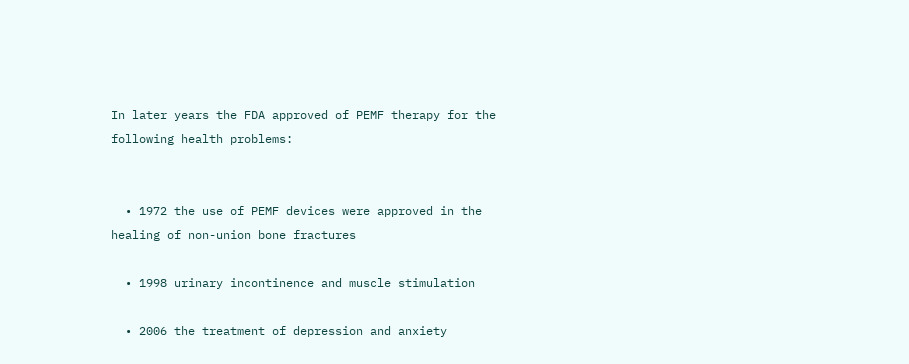In later years the FDA approved of PEMF therapy for the following health problems:


  • 1972 the use of PEMF devices were approved in the healing of non-union bone fractures

  • 1998 urinary incontinence and muscle stimulation

  • 2006 the treatment of depression and anxiety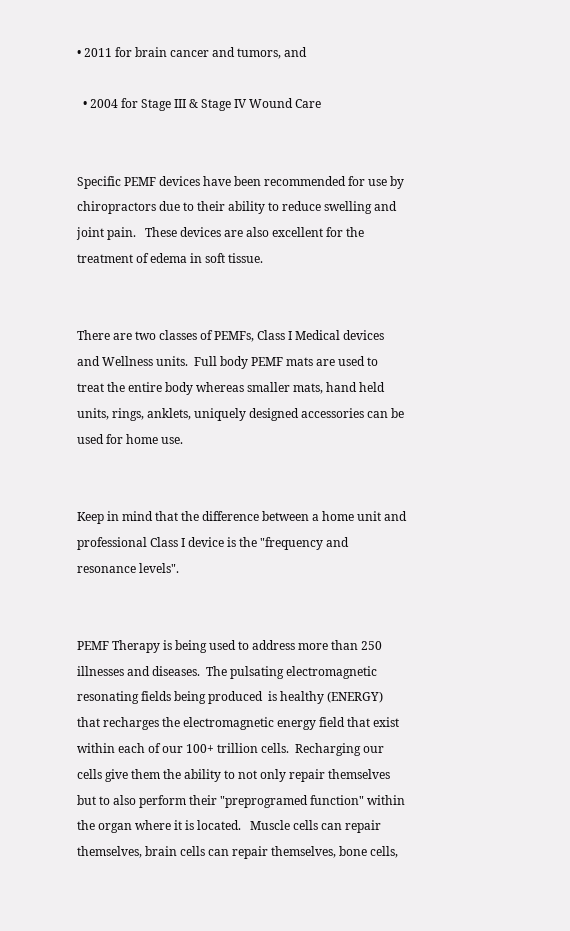• 2011 for brain cancer and tumors, and

  • 2004 for Stage III & Stage IV Wound Care


Specific PEMF devices have been recommended for use by chiropractors due to their ability to reduce swelling and joint pain.   These devices are also excellent for the treatment of edema in soft tissue.


There are two classes of PEMFs, Class I Medical devices and Wellness units.  Full body PEMF mats are used to treat the entire body whereas smaller mats, hand held units, rings, anklets, uniquely designed accessories can be used for home use.


Keep in mind that the difference between a home unit and professional Class I device is the "frequency and resonance levels".


PEMF Therapy is being used to address more than 250 illnesses and diseases.  The pulsating electromagnetic resonating fields being produced  is healthy (ENERGY) that recharges the electromagnetic energy field that exist within each of our 100+ trillion cells.  Recharging our cells give them the ability to not only repair themselves but to also perform their "preprogramed function" within the organ where it is located.   Muscle cells can repair themselves, brain cells can repair themselves, bone cells,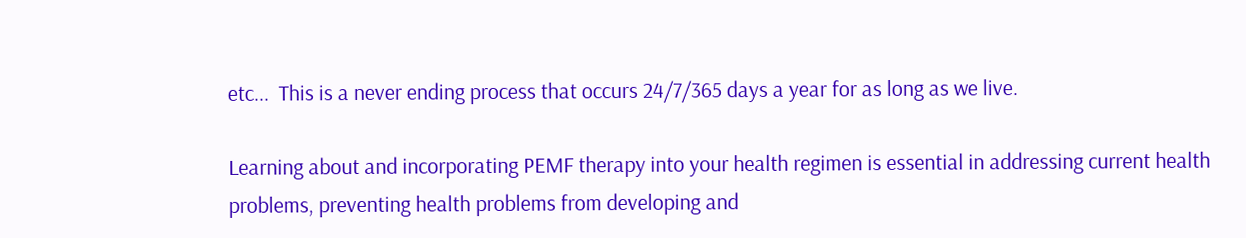etc...  This is a never ending process that occurs 24/7/365 days a year for as long as we live.

Learning about and incorporating PEMF therapy into your health regimen is essential in addressing current health problems, preventing health problems from developing and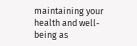maintaining your health and well-being as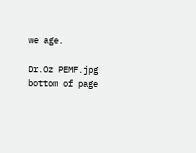we age.

Dr.Oz PEMF.jpg
bottom of page